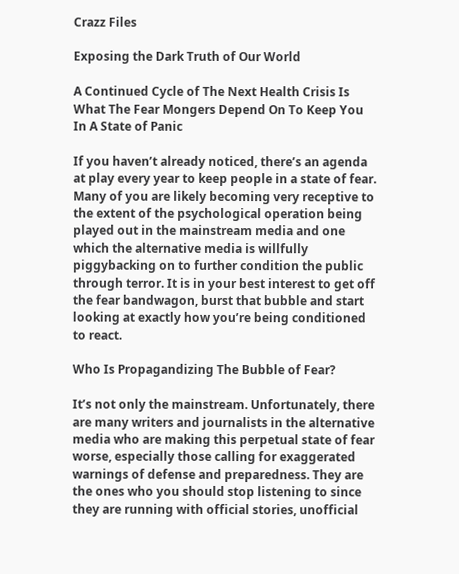Crazz Files

Exposing the Dark Truth of Our World

A Continued Cycle of The Next Health Crisis Is What The Fear Mongers Depend On To Keep You In A State of Panic

If you haven’t already noticed, there’s an agenda at play every year to keep people in a state of fear. Many of you are likely becoming very receptive to the extent of the psychological operation being played out in the mainstream media and one which the alternative media is willfully piggybacking on to further condition the public through terror. It is in your best interest to get off the fear bandwagon, burst that bubble and start looking at exactly how you’re being conditioned to react.

Who Is Propagandizing The Bubble of Fear?

It’s not only the mainstream. Unfortunately, there are many writers and journalists in the alternative media who are making this perpetual state of fear worse, especially those calling for exaggerated warnings of defense and preparedness. They are the ones who you should stop listening to since they are running with official stories, unofficial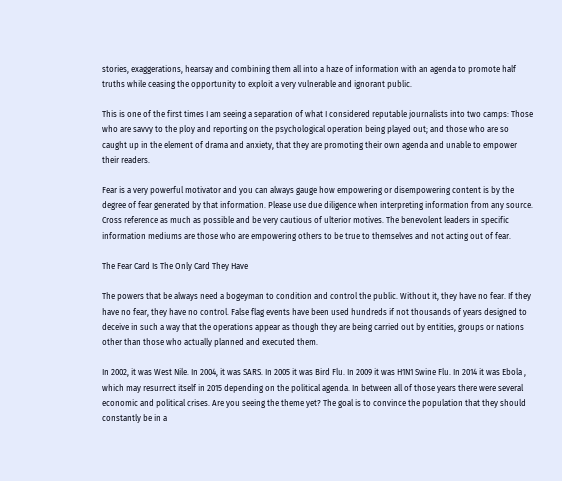stories, exaggerations, hearsay and combining them all into a haze of information with an agenda to promote half truths while ceasing the opportunity to exploit a very vulnerable and ignorant public.

This is one of the first times I am seeing a separation of what I considered reputable journalists into two camps: Those who are savvy to the ploy and reporting on the psychological operation being played out; and those who are so caught up in the element of drama and anxiety, that they are promoting their own agenda and unable to empower their readers.

Fear is a very powerful motivator and you can always gauge how empowering or disempowering content is by the degree of fear generated by that information. Please use due diligence when interpreting information from any source. Cross reference as much as possible and be very cautious of ulterior motives. The benevolent leaders in specific information mediums are those who are empowering others to be true to themselves and not acting out of fear.

The Fear Card Is The Only Card They Have

The powers that be always need a bogeyman to condition and control the public. Without it, they have no fear. If they have no fear, they have no control. False flag events have been used hundreds if not thousands of years designed to deceive in such a way that the operations appear as though they are being carried out by entities, groups or nations other than those who actually planned and executed them.

In 2002, it was West Nile. In 2004, it was SARS. In 2005 it was Bird Flu. In 2009 it was H1N1 Swine Flu. In 2014 it was Ebola , which may resurrect itself in 2015 depending on the political agenda. In between all of those years there were several economic and political crises. Are you seeing the theme yet? The goal is to convince the population that they should constantly be in a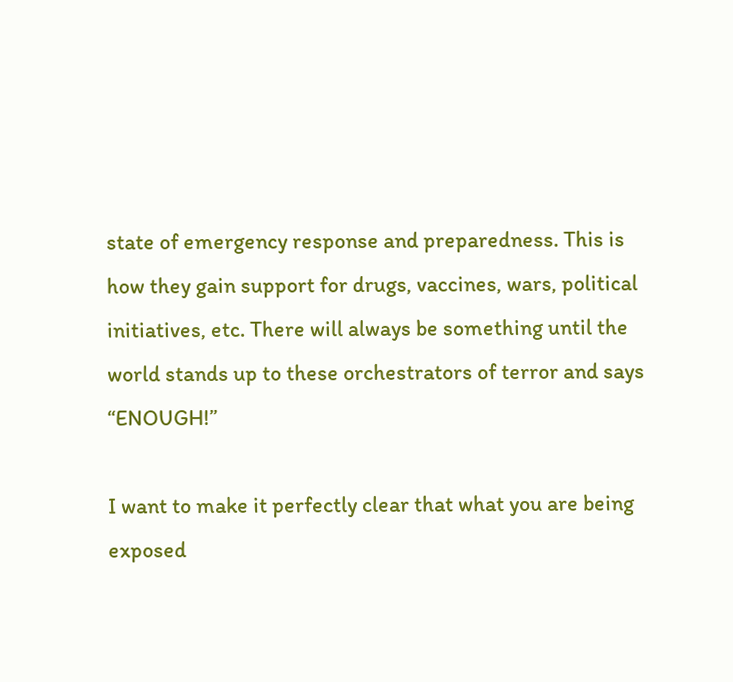state of emergency response and preparedness. This is how they gain support for drugs, vaccines, wars, political initiatives, etc. There will always be something until the world stands up to these orchestrators of terror and says “ENOUGH!”

I want to make it perfectly clear that what you are being exposed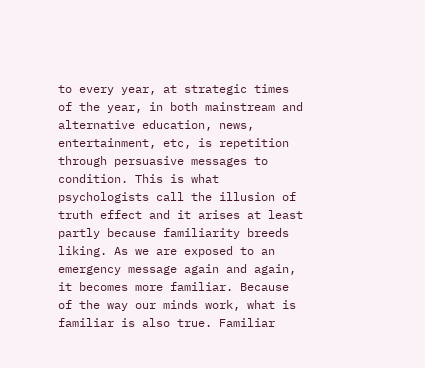to every year, at strategic times of the year, in both mainstream and alternative education, news, entertainment, etc, is repetition through persuasive messages to condition. This is what psychologists call the illusion of truth effect and it arises at least partly because familiarity breeds liking. As we are exposed to an emergency message again and again, it becomes more familiar. Because of the way our minds work, what is familiar is also true. Familiar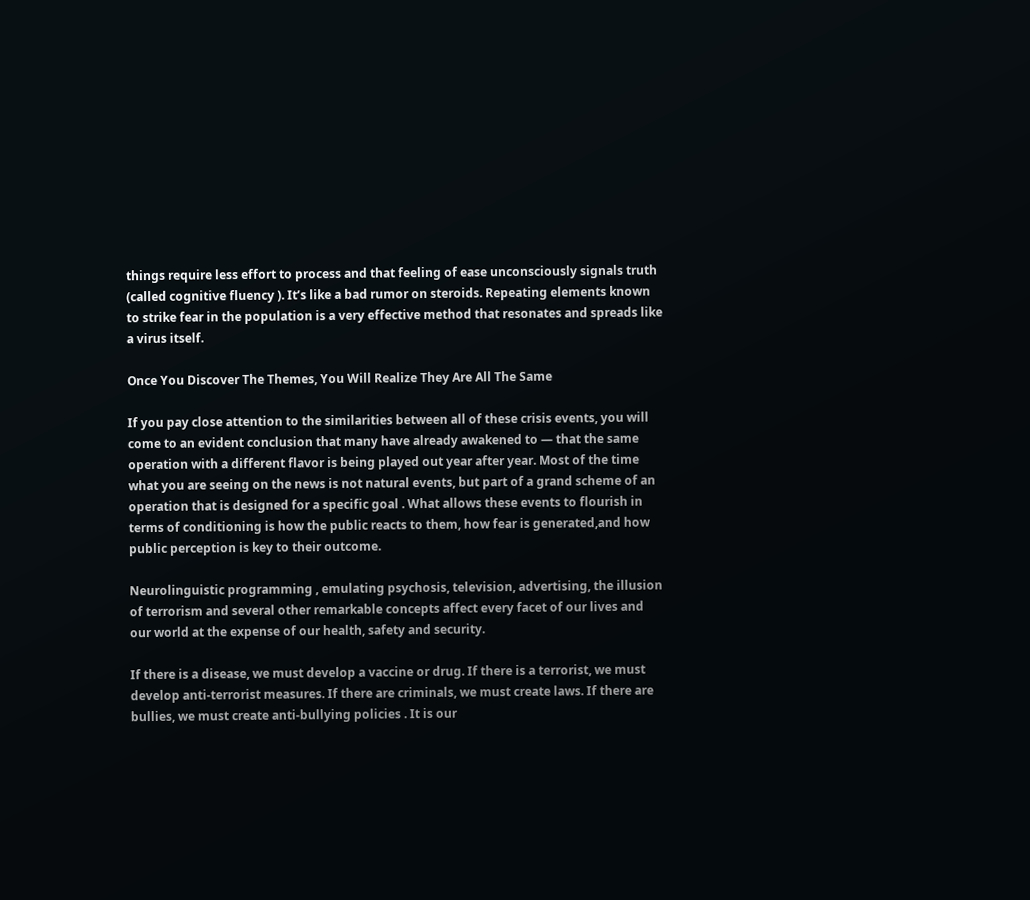things require less effort to process and that feeling of ease unconsciously signals truth (called cognitive fluency ). It’s like a bad rumor on steroids. Repeating elements known to strike fear in the population is a very effective method that resonates and spreads like a virus itself.

Once You Discover The Themes, You Will Realize They Are All The Same

If you pay close attention to the similarities between all of these crisis events, you will come to an evident conclusion that many have already awakened to — that the same operation with a different flavor is being played out year after year. Most of the time what you are seeing on the news is not natural events, but part of a grand scheme of an operation that is designed for a specific goal . What allows these events to flourish in terms of conditioning is how the public reacts to them, how fear is generated,and how public perception is key to their outcome.

Neurolinguistic programming , emulating psychosis, television, advertising, the illusion of terrorism and several other remarkable concepts affect every facet of our lives and our world at the expense of our health, safety and security.

If there is a disease, we must develop a vaccine or drug. If there is a terrorist, we must develop anti-terrorist measures. If there are criminals, we must create laws. If there are bullies, we must create anti-bullying policies . It is our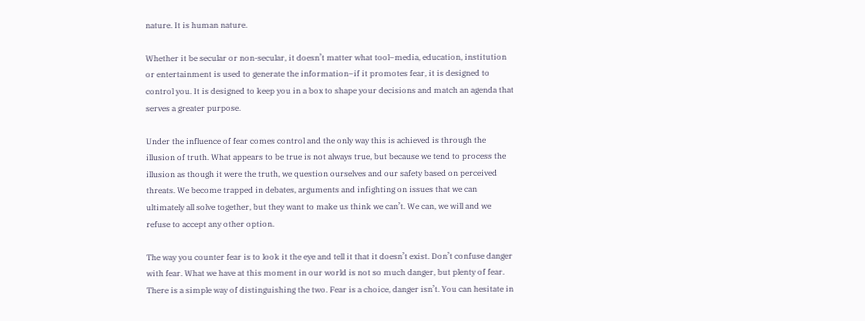nature. It is human nature.

Whether it be secular or non-secular, it doesn’t matter what tool–media, education, institution or entertainment is used to generate the information–if it promotes fear, it is designed to control you. It is designed to keep you in a box to shape your decisions and match an agenda that serves a greater purpose.

Under the influence of fear comes control and the only way this is achieved is through the illusion of truth. What appears to be true is not always true, but because we tend to process the illusion as though it were the truth, we question ourselves and our safety based on perceived threats. We become trapped in debates, arguments and infighting on issues that we can ultimately all solve together, but they want to make us think we can’t. We can, we will and we refuse to accept any other option.

The way you counter fear is to look it the eye and tell it that it doesn’t exist. Don’t confuse danger with fear. What we have at this moment in our world is not so much danger, but plenty of fear. There is a simple way of distinguishing the two. Fear is a choice, danger isn’t. You can hesitate in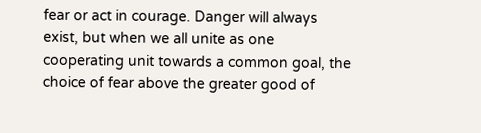fear or act in courage. Danger will always exist, but when we all unite as one cooperating unit towards a common goal, the choice of fear above the greater good of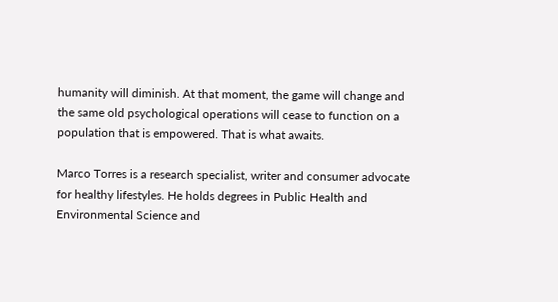humanity will diminish. At that moment, the game will change and the same old psychological operations will cease to function on a population that is empowered. That is what awaits.

Marco Torres is a research specialist, writer and consumer advocate for healthy lifestyles. He holds degrees in Public Health and Environmental Science and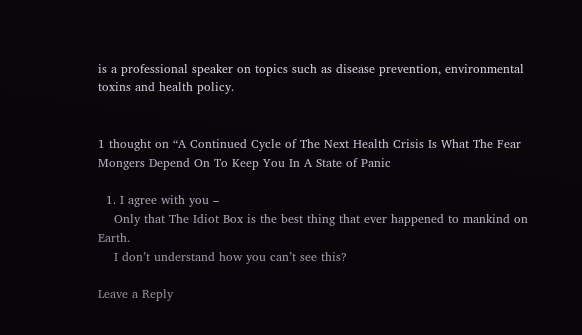is a professional speaker on topics such as disease prevention, environmental toxins and health policy.


1 thought on “A Continued Cycle of The Next Health Crisis Is What The Fear Mongers Depend On To Keep You In A State of Panic

  1. I agree with you –
    Only that The Idiot Box is the best thing that ever happened to mankind on Earth.
    I don’t understand how you can’t see this?

Leave a Reply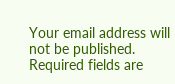Your email address will not be published. Required fields are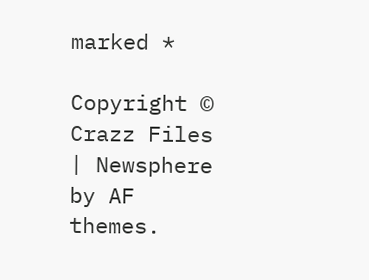marked *

Copyright © Crazz Files | Newsphere by AF themes.